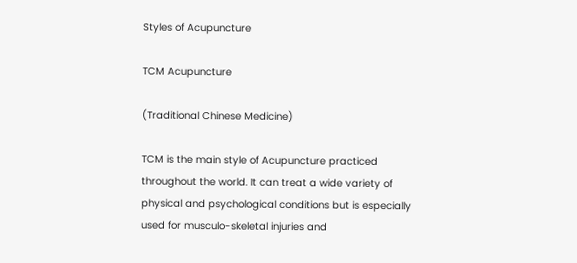Styles of Acupuncture

TCM Acupuncture

(Traditional Chinese Medicine)

TCM is the main style of Acupuncture practiced throughout the world. It can treat a wide variety of physical and psychological conditions but is especially used for musculo-skeletal injuries and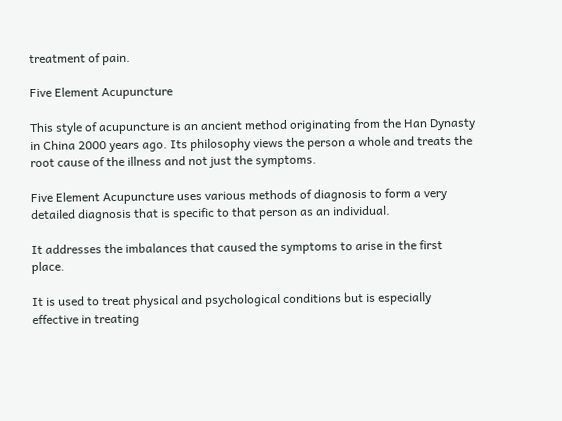treatment of pain.

Five Element Acupuncture

This style of acupuncture is an ancient method originating from the Han Dynasty in China 2000 years ago. Its philosophy views the person a whole and treats the root cause of the illness and not just the symptoms.

Five Element Acupuncture uses various methods of diagnosis to form a very detailed diagnosis that is specific to that person as an individual.

It addresses the imbalances that caused the symptoms to arise in the first place.

It is used to treat physical and psychological conditions but is especially effective in treating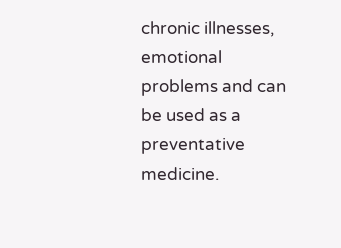chronic illnesses, emotional problems and can be used as a preventative medicine.